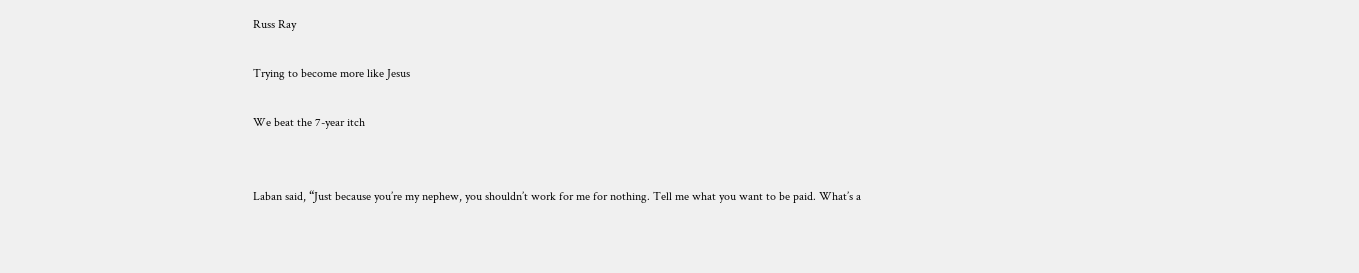Russ Ray

Trying to become more like Jesus

We beat the 7-year itch


Laban said, “Just because you’re my nephew, you shouldn’t work for me for nothing. Tell me what you want to be paid. What’s a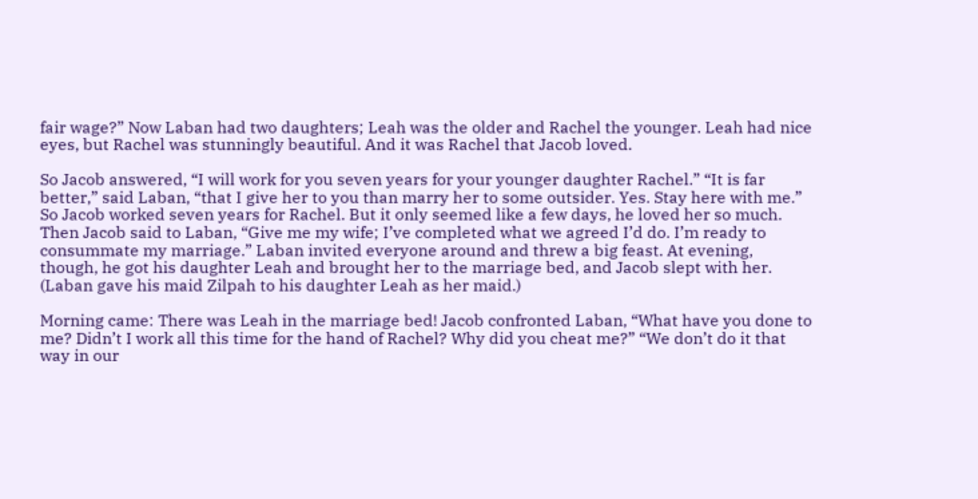fair wage?” Now Laban had two daughters; Leah was the older and Rachel the younger. Leah had nice eyes, but Rachel was stunningly beautiful. And it was Rachel that Jacob loved.

So Jacob answered, “I will work for you seven years for your younger daughter Rachel.” “It is far better,” said Laban, “that I give her to you than marry her to some outsider. Yes. Stay here with me.” So Jacob worked seven years for Rachel. But it only seemed like a few days, he loved her so much. Then Jacob said to Laban, “Give me my wife; I’ve completed what we agreed I’d do. I’m ready to consummate my marriage.” Laban invited everyone around and threw a big feast. At evening, though, he got his daughter Leah and brought her to the marriage bed, and Jacob slept with her. (Laban gave his maid Zilpah to his daughter Leah as her maid.)

Morning came: There was Leah in the marriage bed! Jacob confronted Laban, “What have you done to me? Didn’t I work all this time for the hand of Rachel? Why did you cheat me?” “We don’t do it that way in our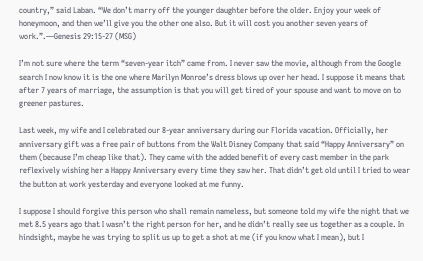country,” said Laban. “We don’t marry off the younger daughter before the older. Enjoy your week of honeymoon, and then we’ll give you the other one also. But it will cost you another seven years of work.”.—Genesis 29:15-27 (MSG)

I’m not sure where the term “seven-year itch” came from. I never saw the movie, although from the Google search I now know it is the one where Marilyn Monroe’s dress blows up over her head. I suppose it means that after 7 years of marriage, the assumption is that you will get tired of your spouse and want to move on to greener pastures.

Last week, my wife and I celebrated our 8-year anniversary during our Florida vacation. Officially, her anniversary gift was a free pair of buttons from the Walt Disney Company that said “Happy Anniversary” on them (because I’m cheap like that). They came with the added benefit of every cast member in the park reflexively wishing her a Happy Anniversary every time they saw her. That didn’t get old until I tried to wear the button at work yesterday and everyone looked at me funny.

I suppose I should forgive this person who shall remain nameless, but someone told my wife the night that we met 8.5 years ago that I wasn’t the right person for her, and he didn’t really see us together as a couple. In hindsight, maybe he was trying to split us up to get a shot at me (if you know what I mean), but I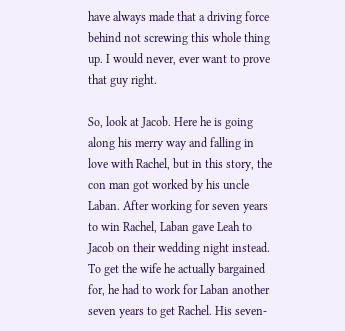have always made that a driving force behind not screwing this whole thing up. I would never, ever want to prove that guy right.

So, look at Jacob. Here he is going along his merry way and falling in love with Rachel, but in this story, the con man got worked by his uncle Laban. After working for seven years to win Rachel, Laban gave Leah to Jacob on their wedding night instead. To get the wife he actually bargained for, he had to work for Laban another seven years to get Rachel. His seven-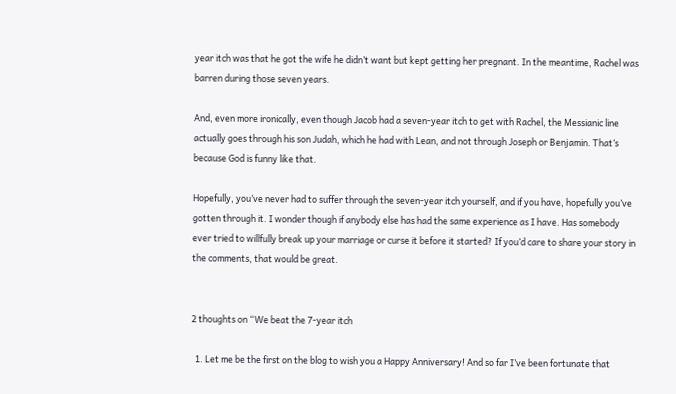year itch was that he got the wife he didn’t want but kept getting her pregnant. In the meantime, Rachel was barren during those seven years.

And, even more ironically, even though Jacob had a seven-year itch to get with Rachel, the Messianic line actually goes through his son Judah, which he had with Lean, and not through Joseph or Benjamin. That’s because God is funny like that.

Hopefully, you’ve never had to suffer through the seven-year itch yourself, and if you have, hopefully you’ve gotten through it. I wonder though if anybody else has had the same experience as I have. Has somebody ever tried to willfully break up your marriage or curse it before it started? If you’d care to share your story in the comments, that would be great.


2 thoughts on “We beat the 7-year itch

  1. Let me be the first on the blog to wish you a Happy Anniversary! And so far I’ve been fortunate that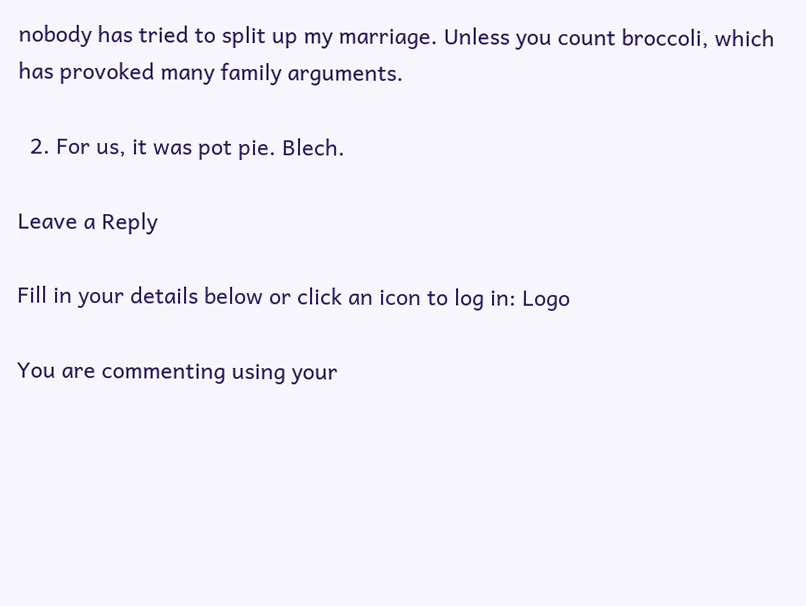nobody has tried to split up my marriage. Unless you count broccoli, which has provoked many family arguments.

  2. For us, it was pot pie. Blech.

Leave a Reply

Fill in your details below or click an icon to log in: Logo

You are commenting using your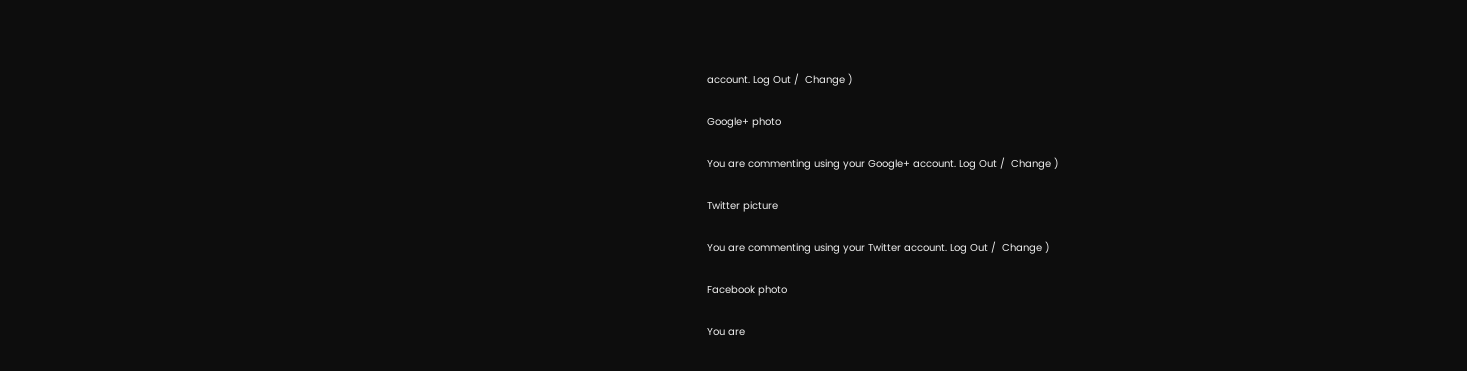account. Log Out /  Change )

Google+ photo

You are commenting using your Google+ account. Log Out /  Change )

Twitter picture

You are commenting using your Twitter account. Log Out /  Change )

Facebook photo

You are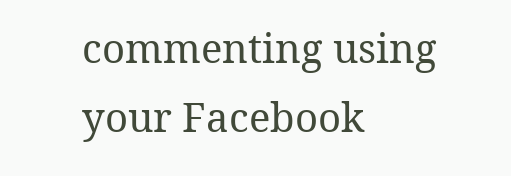commenting using your Facebook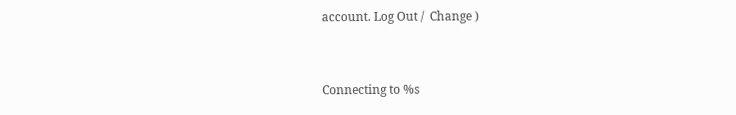account. Log Out /  Change )


Connecting to %s